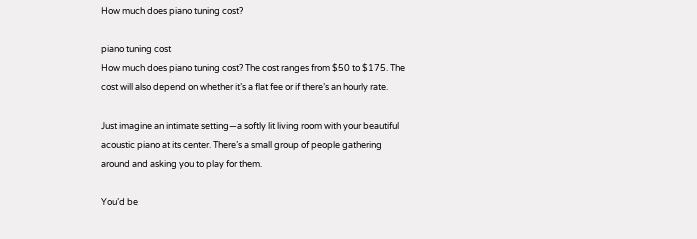How much does piano tuning cost?

piano tuning cost
How much does piano tuning cost? The cost ranges from $50 to $175. The cost will also depend on whether it’s a flat fee or if there’s an hourly rate.

Just imagine an intimate setting—a softly lit living room with your beautiful acoustic piano at its center. There’s a small group of people gathering around and asking you to play for them.

You’d be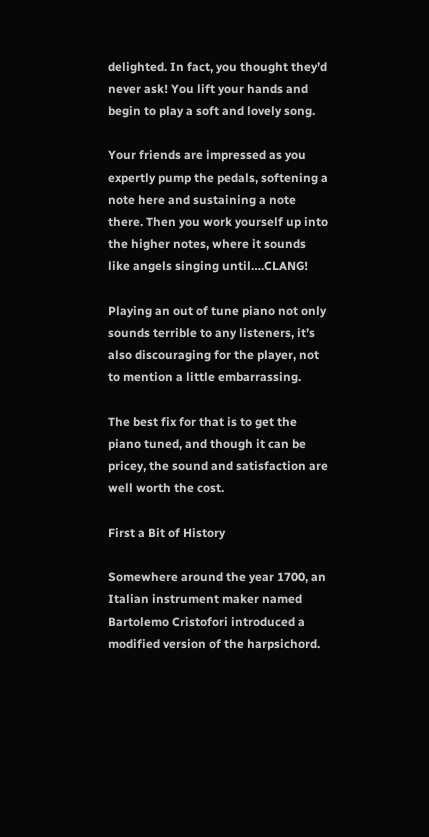delighted. In fact, you thought they’d never ask! You lift your hands and begin to play a soft and lovely song.

Your friends are impressed as you expertly pump the pedals, softening a note here and sustaining a note there. Then you work yourself up into the higher notes, where it sounds like angels singing until….CLANG!

Playing an out of tune piano not only sounds terrible to any listeners, it’s also discouraging for the player, not to mention a little embarrassing.

The best fix for that is to get the piano tuned, and though it can be pricey, the sound and satisfaction are well worth the cost.

First a Bit of History

Somewhere around the year 1700, an Italian instrument maker named Bartolemo Cristofori introduced a modified version of the harpsichord.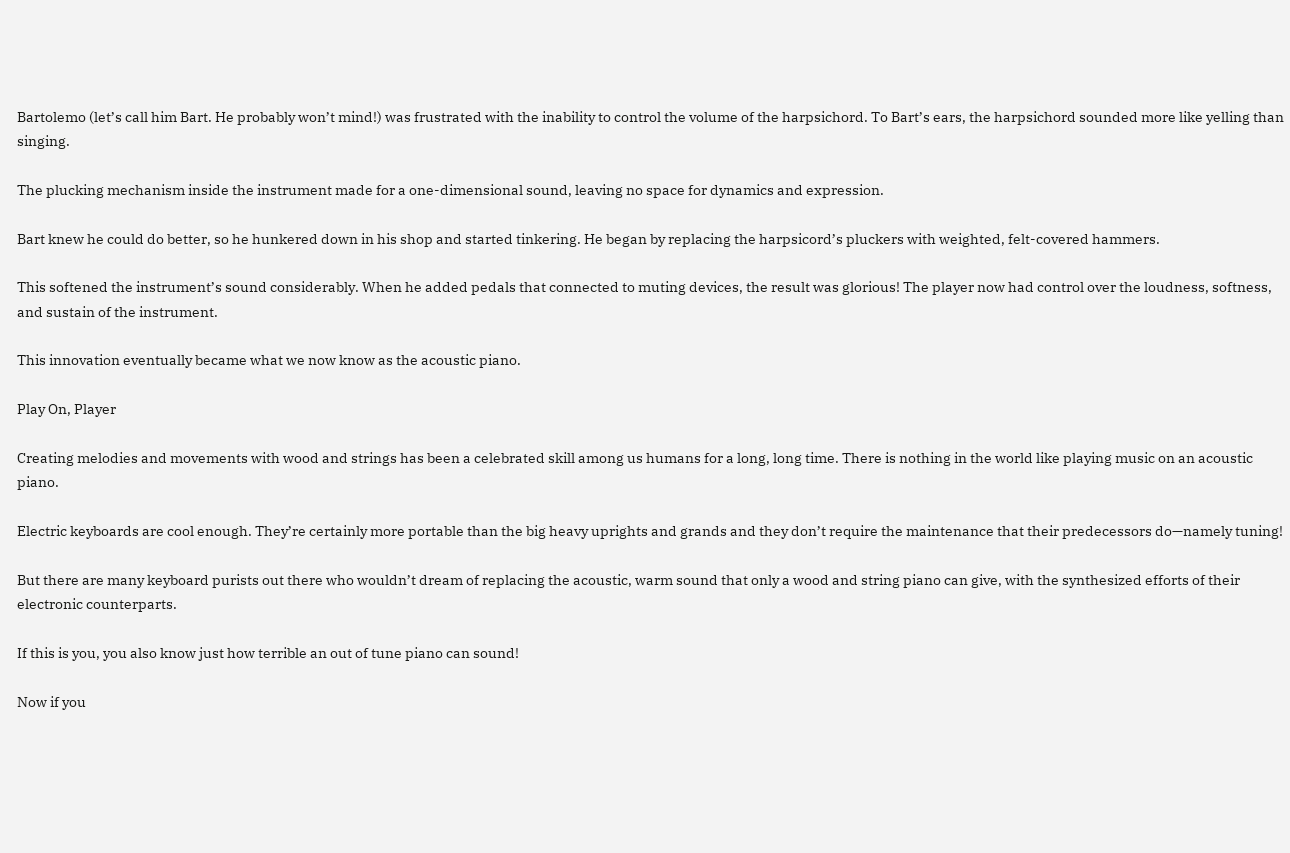Bartolemo (let’s call him Bart. He probably won’t mind!) was frustrated with the inability to control the volume of the harpsichord. To Bart’s ears, the harpsichord sounded more like yelling than singing.

The plucking mechanism inside the instrument made for a one-dimensional sound, leaving no space for dynamics and expression.

Bart knew he could do better, so he hunkered down in his shop and started tinkering. He began by replacing the harpsicord’s pluckers with weighted, felt-covered hammers.

This softened the instrument’s sound considerably. When he added pedals that connected to muting devices, the result was glorious! The player now had control over the loudness, softness, and sustain of the instrument.

This innovation eventually became what we now know as the acoustic piano.

Play On, Player

Creating melodies and movements with wood and strings has been a celebrated skill among us humans for a long, long time. There is nothing in the world like playing music on an acoustic piano.

Electric keyboards are cool enough. They’re certainly more portable than the big heavy uprights and grands and they don’t require the maintenance that their predecessors do—namely tuning!

But there are many keyboard purists out there who wouldn’t dream of replacing the acoustic, warm sound that only a wood and string piano can give, with the synthesized efforts of their electronic counterparts.

If this is you, you also know just how terrible an out of tune piano can sound!

Now if you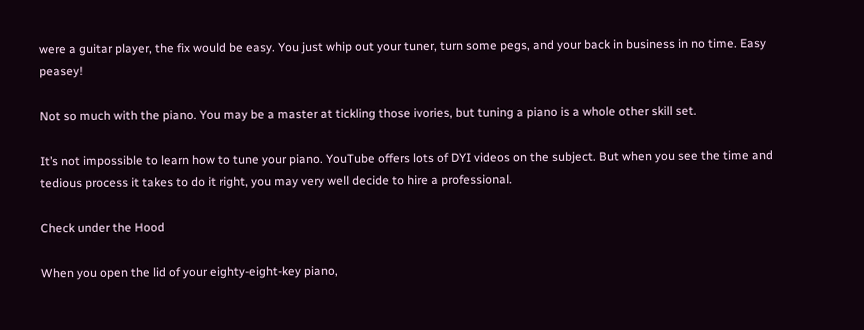were a guitar player, the fix would be easy. You just whip out your tuner, turn some pegs, and your back in business in no time. Easy peasey!

Not so much with the piano. You may be a master at tickling those ivories, but tuning a piano is a whole other skill set.

It’s not impossible to learn how to tune your piano. YouTube offers lots of DYI videos on the subject. But when you see the time and tedious process it takes to do it right, you may very well decide to hire a professional.

Check under the Hood

When you open the lid of your eighty-eight-key piano,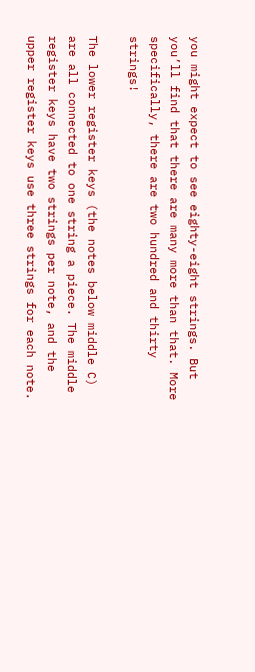you might expect to see eighty-eight strings. But you’ll find that there are many more than that. More specifically, there are two hundred and thirty strings!

The lower register keys (the notes below middle C) are all connected to one string a piece. The middle register keys have two strings per note, and the upper register keys use three strings for each note.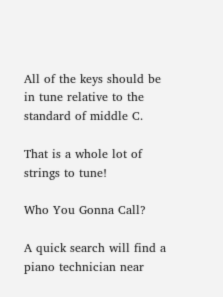All of the keys should be in tune relative to the standard of middle C.

That is a whole lot of strings to tune!

Who You Gonna Call?

A quick search will find a piano technician near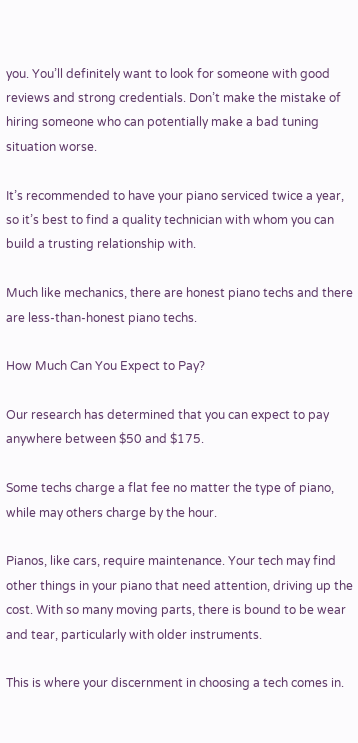you. You’ll definitely want to look for someone with good reviews and strong credentials. Don’t make the mistake of hiring someone who can potentially make a bad tuning situation worse.

It’s recommended to have your piano serviced twice a year, so it’s best to find a quality technician with whom you can build a trusting relationship with.

Much like mechanics, there are honest piano techs and there are less-than-honest piano techs.

How Much Can You Expect to Pay?

Our research has determined that you can expect to pay anywhere between $50 and $175.

Some techs charge a flat fee no matter the type of piano, while may others charge by the hour.

Pianos, like cars, require maintenance. Your tech may find other things in your piano that need attention, driving up the cost. With so many moving parts, there is bound to be wear and tear, particularly with older instruments.

This is where your discernment in choosing a tech comes in.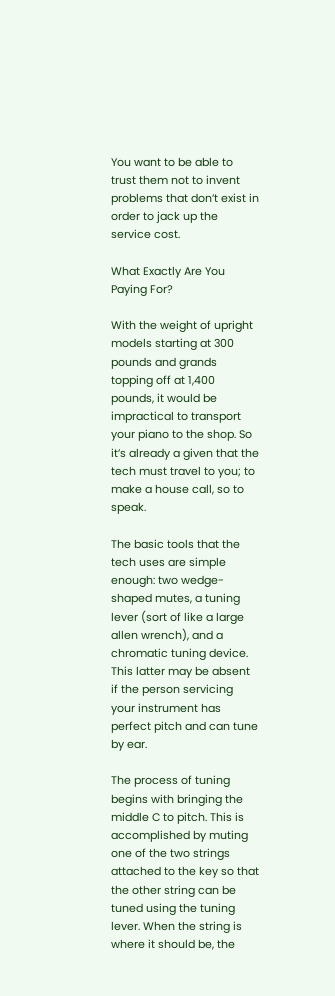You want to be able to trust them not to invent problems that don’t exist in order to jack up the service cost.

What Exactly Are You Paying For?

With the weight of upright models starting at 300 pounds and grands topping off at 1,400 pounds, it would be impractical to transport your piano to the shop. So it’s already a given that the tech must travel to you; to make a house call, so to speak.

The basic tools that the tech uses are simple enough: two wedge-shaped mutes, a tuning lever (sort of like a large allen wrench), and a chromatic tuning device. This latter may be absent if the person servicing your instrument has perfect pitch and can tune by ear.

The process of tuning begins with bringing the middle C to pitch. This is accomplished by muting one of the two strings attached to the key so that the other string can be tuned using the tuning lever. When the string is where it should be, the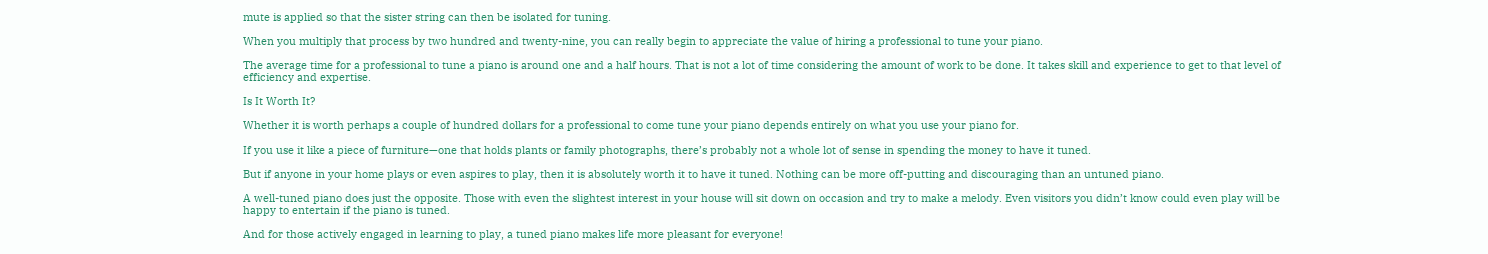mute is applied so that the sister string can then be isolated for tuning.

When you multiply that process by two hundred and twenty-nine, you can really begin to appreciate the value of hiring a professional to tune your piano.

The average time for a professional to tune a piano is around one and a half hours. That is not a lot of time considering the amount of work to be done. It takes skill and experience to get to that level of efficiency and expertise.

Is It Worth It?

Whether it is worth perhaps a couple of hundred dollars for a professional to come tune your piano depends entirely on what you use your piano for.

If you use it like a piece of furniture—one that holds plants or family photographs, there’s probably not a whole lot of sense in spending the money to have it tuned.

But if anyone in your home plays or even aspires to play, then it is absolutely worth it to have it tuned. Nothing can be more off-putting and discouraging than an untuned piano.

A well-tuned piano does just the opposite. Those with even the slightest interest in your house will sit down on occasion and try to make a melody. Even visitors you didn’t know could even play will be happy to entertain if the piano is tuned.

And for those actively engaged in learning to play, a tuned piano makes life more pleasant for everyone!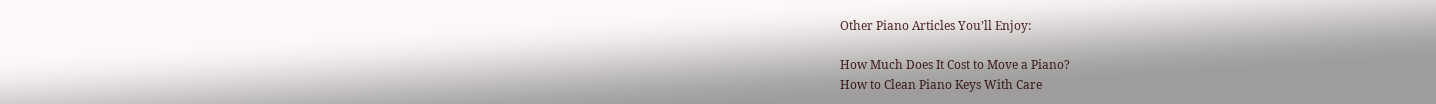Other Piano Articles You’ll Enjoy:

How Much Does It Cost to Move a Piano?
How to Clean Piano Keys With Care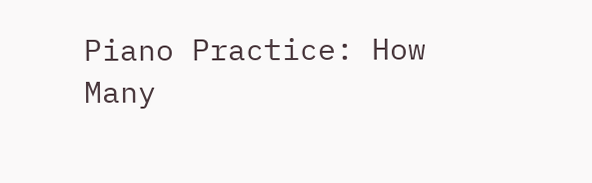Piano Practice: How Many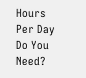Hours Per Day Do You Need?